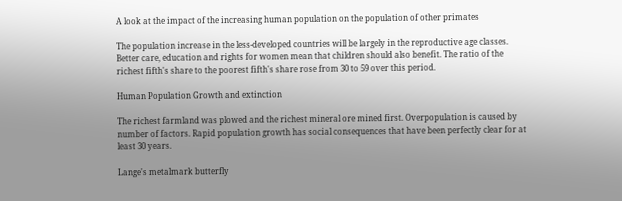A look at the impact of the increasing human population on the population of other primates

The population increase in the less-developed countries will be largely in the reproductive age classes. Better care, education and rights for women mean that children should also benefit. The ratio of the richest fifth's share to the poorest fifth's share rose from 30 to 59 over this period.

Human Population Growth and extinction

The richest farmland was plowed and the richest mineral ore mined first. Overpopulation is caused by number of factors. Rapid population growth has social consequences that have been perfectly clear for at least 30 years.

Lange's metalmark butterfly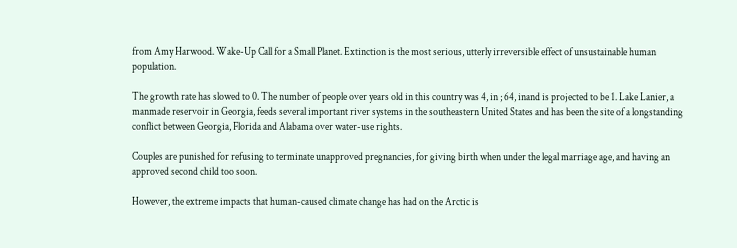from Amy Harwood. Wake-Up Call for a Small Planet. Extinction is the most serious, utterly irreversible effect of unsustainable human population.

The growth rate has slowed to 0. The number of people over years old in this country was 4, in ; 64, inand is projected to be 1. Lake Lanier, a manmade reservoir in Georgia, feeds several important river systems in the southeastern United States and has been the site of a longstanding conflict between Georgia, Florida and Alabama over water-use rights.

Couples are punished for refusing to terminate unapproved pregnancies, for giving birth when under the legal marriage age, and having an approved second child too soon.

However, the extreme impacts that human-caused climate change has had on the Arctic is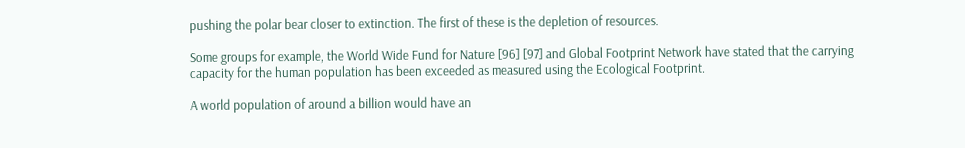pushing the polar bear closer to extinction. The first of these is the depletion of resources.

Some groups for example, the World Wide Fund for Nature [96] [97] and Global Footprint Network have stated that the carrying capacity for the human population has been exceeded as measured using the Ecological Footprint.

A world population of around a billion would have an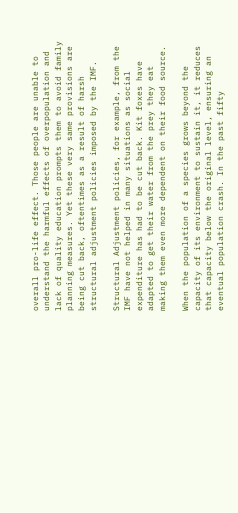overall pro-life effect. Those people are unable to understand the harmful effects of overpopulation and lack of quality education prompts them to avoid family planning measures. Yet these very same provisions are being cut back, oftentimes as a result of harsh structural adjustment policies imposed by the IMF.

Structural Adjustment policies, for example, from the IMF have not helped in many situations as social expenditure has had to be cut back. Kit foxes have adapted to get their water from the prey they eat making them even more dependent on their food source.

When the population of a species grows beyond the capacity of its environment to sustain it, it reduces that capacity below the original level, ensuring an eventual population crash. In the past fifty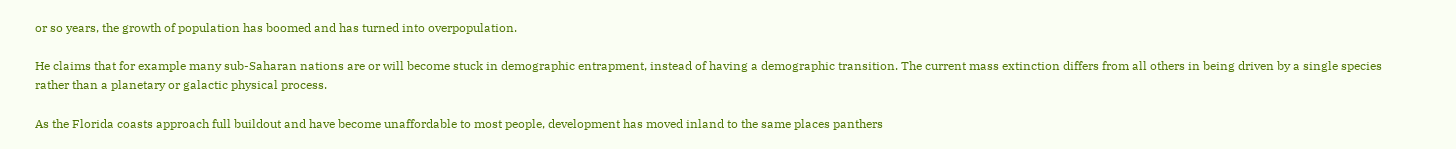or so years, the growth of population has boomed and has turned into overpopulation.

He claims that for example many sub-Saharan nations are or will become stuck in demographic entrapment, instead of having a demographic transition. The current mass extinction differs from all others in being driven by a single species rather than a planetary or galactic physical process.

As the Florida coasts approach full buildout and have become unaffordable to most people, development has moved inland to the same places panthers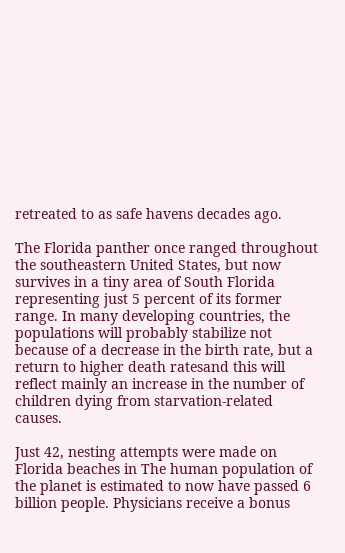retreated to as safe havens decades ago.

The Florida panther once ranged throughout the southeastern United States, but now survives in a tiny area of South Florida representing just 5 percent of its former range. In many developing countries, the populations will probably stabilize not because of a decrease in the birth rate, but a return to higher death ratesand this will reflect mainly an increase in the number of children dying from starvation-related causes.

Just 42, nesting attempts were made on Florida beaches in The human population of the planet is estimated to now have passed 6 billion people. Physicians receive a bonus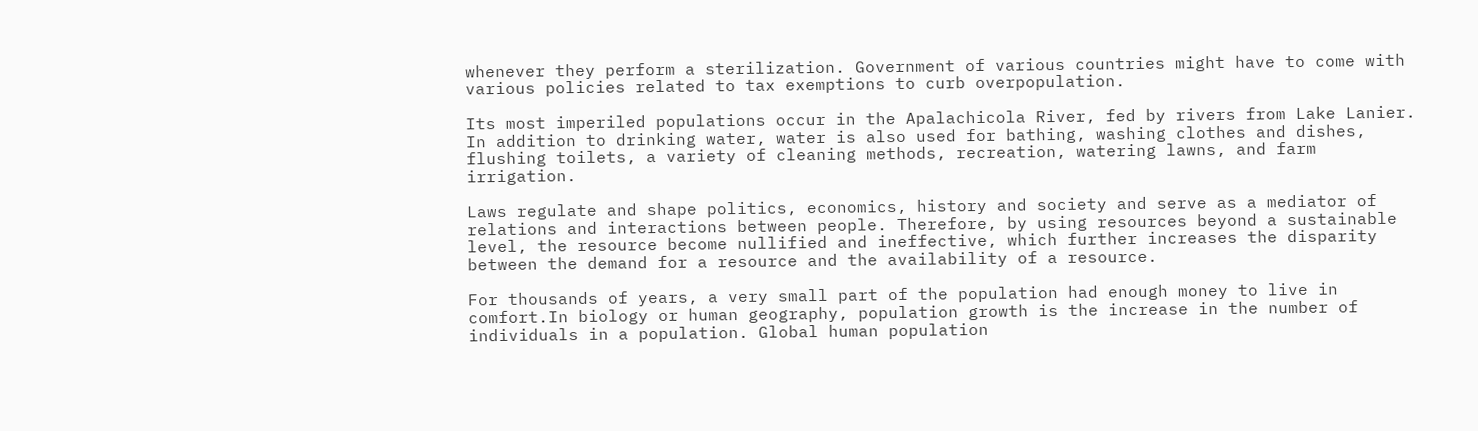whenever they perform a sterilization. Government of various countries might have to come with various policies related to tax exemptions to curb overpopulation.

Its most imperiled populations occur in the Apalachicola River, fed by rivers from Lake Lanier. In addition to drinking water, water is also used for bathing, washing clothes and dishes, flushing toilets, a variety of cleaning methods, recreation, watering lawns, and farm irrigation.

Laws regulate and shape politics, economics, history and society and serve as a mediator of relations and interactions between people. Therefore, by using resources beyond a sustainable level, the resource become nullified and ineffective, which further increases the disparity between the demand for a resource and the availability of a resource.

For thousands of years, a very small part of the population had enough money to live in comfort.In biology or human geography, population growth is the increase in the number of individuals in a population. Global human population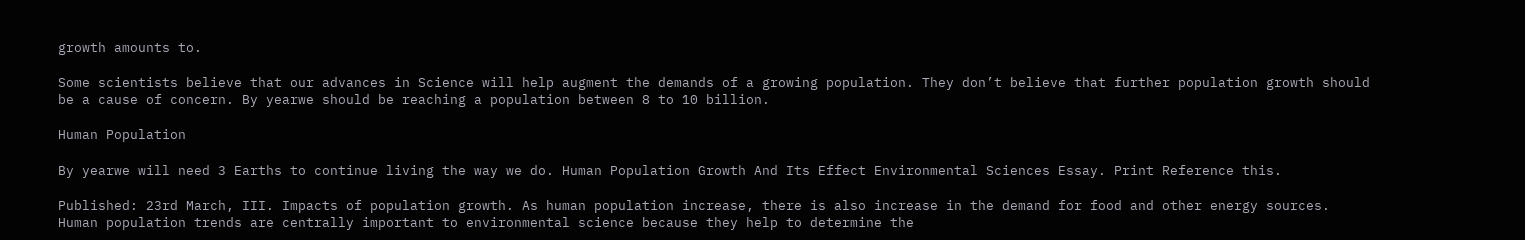growth amounts to.

Some scientists believe that our advances in Science will help augment the demands of a growing population. They don’t believe that further population growth should be a cause of concern. By yearwe should be reaching a population between 8 to 10 billion.

Human Population

By yearwe will need 3 Earths to continue living the way we do. Human Population Growth And Its Effect Environmental Sciences Essay. Print Reference this.

Published: 23rd March, III. Impacts of population growth. As human population increase, there is also increase in the demand for food and other energy sources. Human population trends are centrally important to environmental science because they help to determine the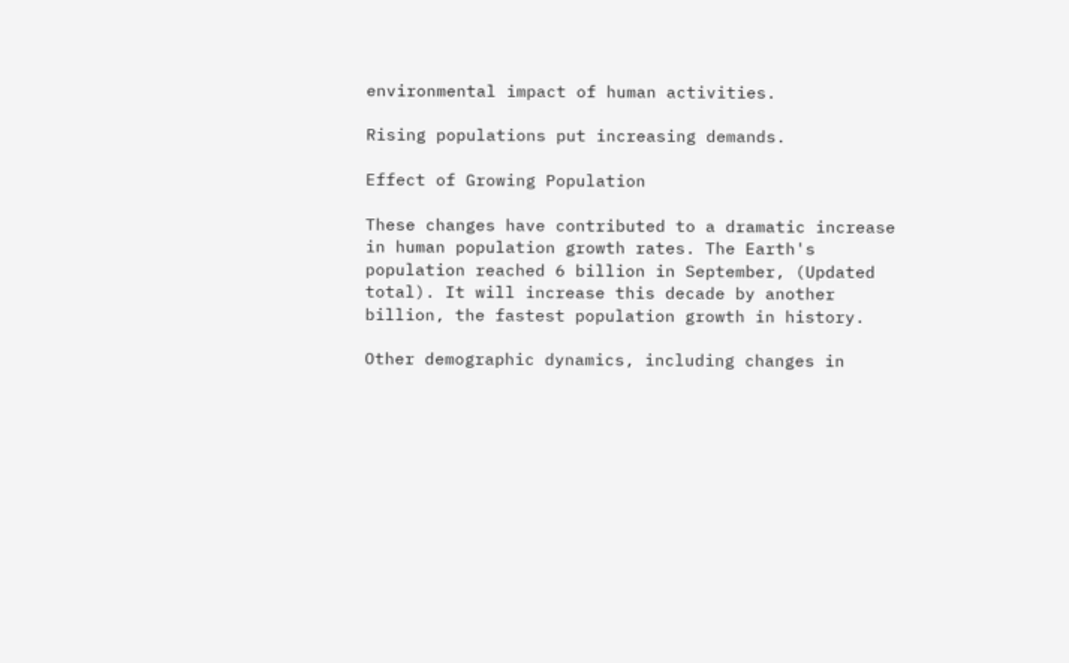environmental impact of human activities.

Rising populations put increasing demands.

Effect of Growing Population

These changes have contributed to a dramatic increase in human population growth rates. The Earth's population reached 6 billion in September, (Updated total). It will increase this decade by another billion, the fastest population growth in history.

Other demographic dynamics, including changes in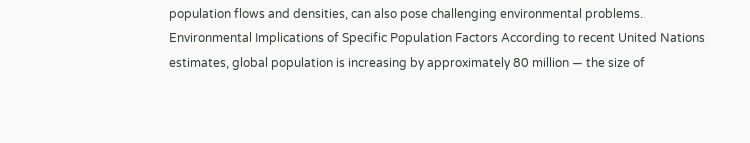population flows and densities, can also pose challenging environmental problems. Environmental Implications of Specific Population Factors According to recent United Nations estimates, global population is increasing by approximately 80 million — the size of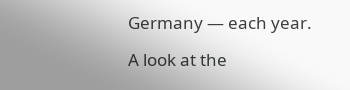Germany — each year.

A look at the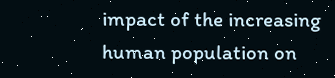impact of the increasing human population on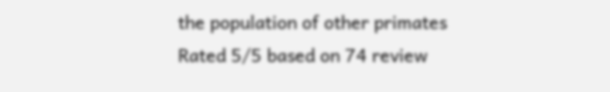the population of other primates
Rated 5/5 based on 74 review